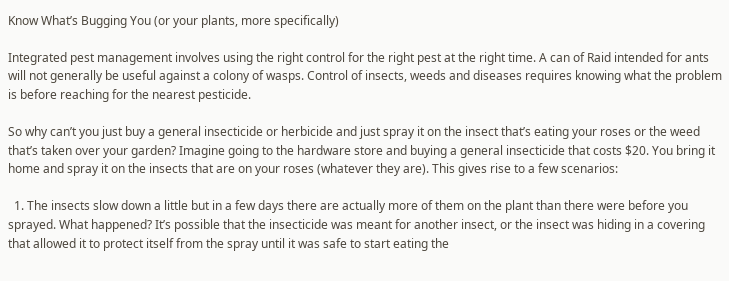Know What’s Bugging You (or your plants, more specifically)

Integrated pest management involves using the right control for the right pest at the right time. A can of Raid intended for ants will not generally be useful against a colony of wasps. Control of insects, weeds and diseases requires knowing what the problem is before reaching for the nearest pesticide.

So why can’t you just buy a general insecticide or herbicide and just spray it on the insect that’s eating your roses or the weed that’s taken over your garden? Imagine going to the hardware store and buying a general insecticide that costs $20. You bring it home and spray it on the insects that are on your roses (whatever they are). This gives rise to a few scenarios:

  1. The insects slow down a little but in a few days there are actually more of them on the plant than there were before you sprayed. What happened? It’s possible that the insecticide was meant for another insect, or the insect was hiding in a covering that allowed it to protect itself from the spray until it was safe to start eating the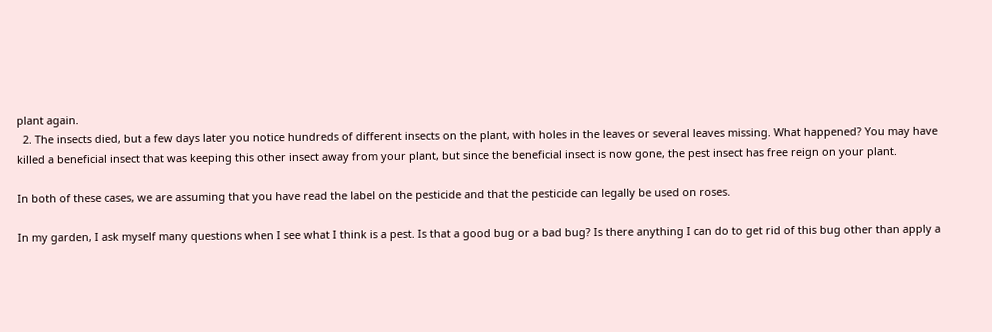plant again.
  2. The insects died, but a few days later you notice hundreds of different insects on the plant, with holes in the leaves or several leaves missing. What happened? You may have killed a beneficial insect that was keeping this other insect away from your plant, but since the beneficial insect is now gone, the pest insect has free reign on your plant.

In both of these cases, we are assuming that you have read the label on the pesticide and that the pesticide can legally be used on roses.

In my garden, I ask myself many questions when I see what I think is a pest. Is that a good bug or a bad bug? Is there anything I can do to get rid of this bug other than apply a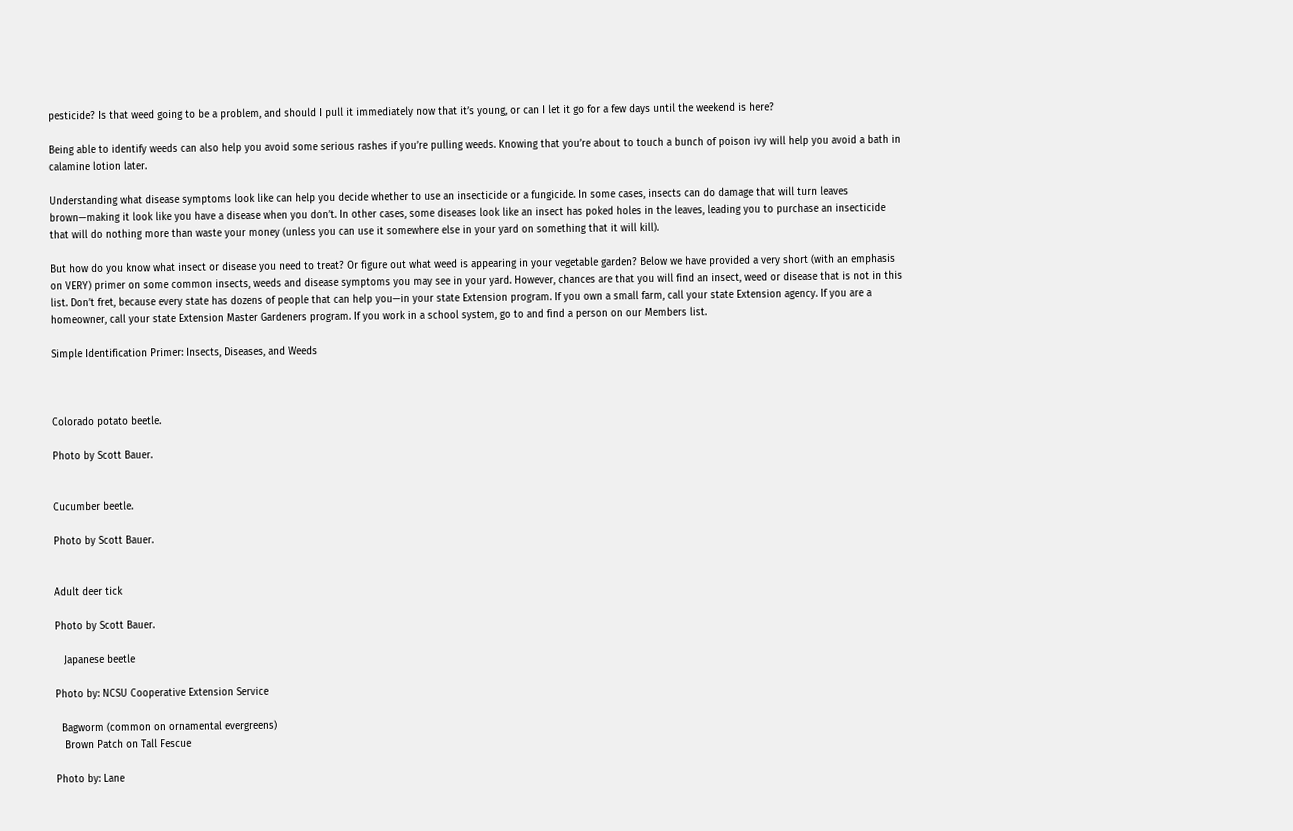pesticide? Is that weed going to be a problem, and should I pull it immediately now that it’s young, or can I let it go for a few days until the weekend is here?

Being able to identify weeds can also help you avoid some serious rashes if you’re pulling weeds. Knowing that you’re about to touch a bunch of poison ivy will help you avoid a bath in calamine lotion later.

Understanding what disease symptoms look like can help you decide whether to use an insecticide or a fungicide. In some cases, insects can do damage that will turn leaves brown—making it look like you have a disease when you don’t. In other cases, some diseases look like an insect has poked holes in the leaves, leading you to purchase an insecticide that will do nothing more than waste your money (unless you can use it somewhere else in your yard on something that it will kill).

But how do you know what insect or disease you need to treat? Or figure out what weed is appearing in your vegetable garden? Below we have provided a very short (with an emphasis on VERY) primer on some common insects, weeds and disease symptoms you may see in your yard. However, chances are that you will find an insect, weed or disease that is not in this list. Don’t fret, because every state has dozens of people that can help you—in your state Extension program. If you own a small farm, call your state Extension agency. If you are a homeowner, call your state Extension Master Gardeners program. If you work in a school system, go to and find a person on our Members list.

Simple Identification Primer: Insects, Diseases, and Weeds



Colorado potato beetle.

Photo by Scott Bauer.


Cucumber beetle.

Photo by Scott Bauer.


Adult deer tick

Photo by Scott Bauer.

   Japanese beetle

Photo by: NCSU Cooperative Extension Service

  Bagworm (common on ornamental evergreens)
   Brown Patch on Tall Fescue

Photo by: Lane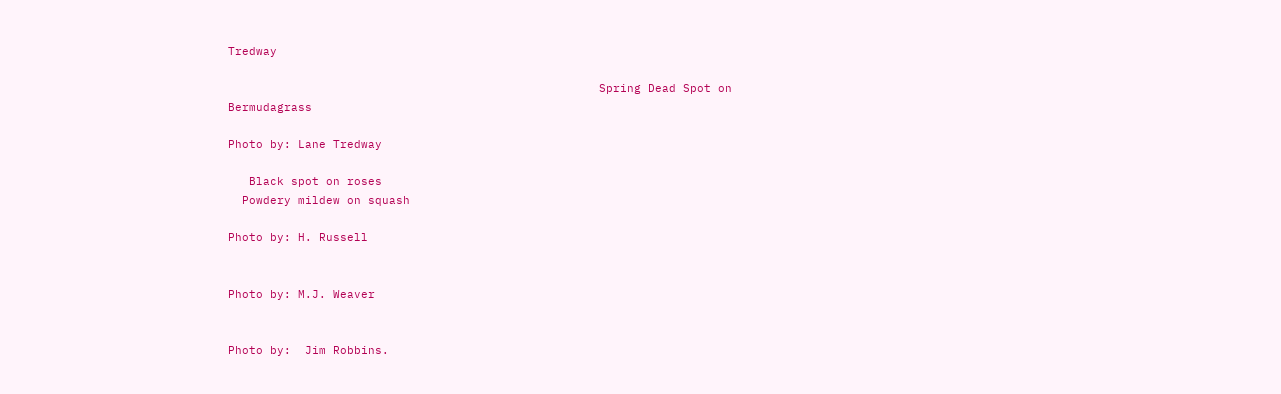Tredway

                                                     Spring Dead Spot on Bermudagrass

Photo by: Lane Tredway

   Black spot on roses
  Powdery mildew on squash

Photo by: H. Russell


Photo by: M.J. Weaver


Photo by:  Jim Robbins.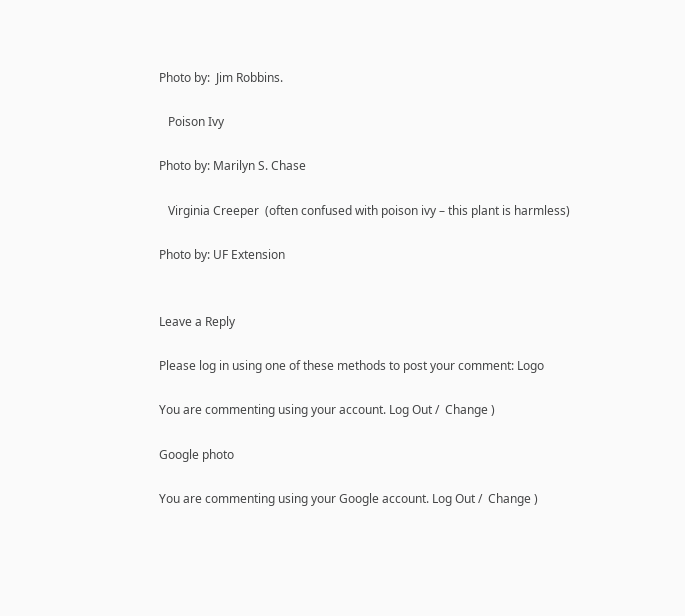Photo by:  Jim Robbins.

   Poison Ivy

Photo by: Marilyn S. Chase

   Virginia Creeper  (often confused with poison ivy – this plant is harmless)

Photo by: UF Extension


Leave a Reply

Please log in using one of these methods to post your comment: Logo

You are commenting using your account. Log Out /  Change )

Google photo

You are commenting using your Google account. Log Out /  Change )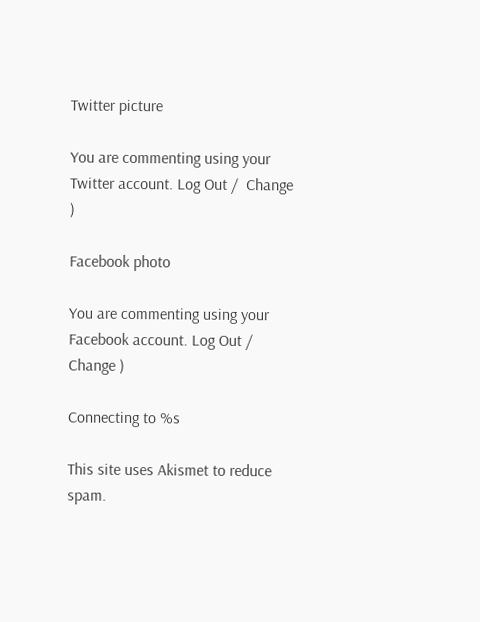Twitter picture

You are commenting using your Twitter account. Log Out /  Change )

Facebook photo

You are commenting using your Facebook account. Log Out /  Change )

Connecting to %s

This site uses Akismet to reduce spam.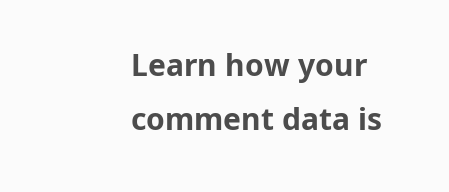Learn how your comment data is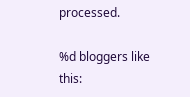processed.

%d bloggers like this: